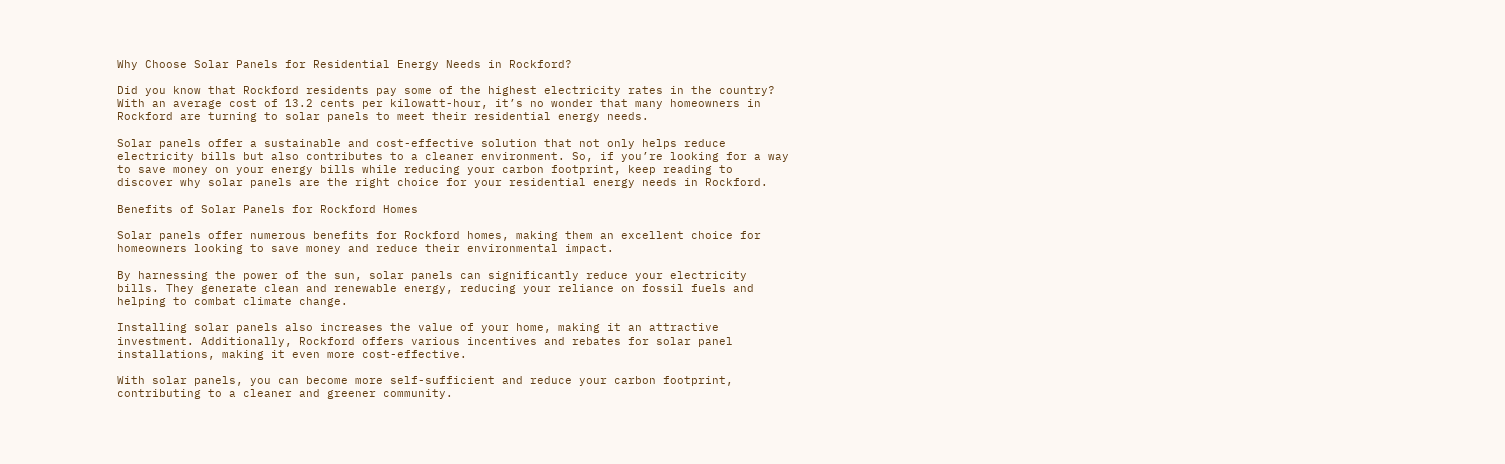Why Choose Solar Panels for Residential Energy Needs in Rockford?

Did you know that Rockford residents pay some of the highest electricity rates in the country? With an average cost of 13.2 cents per kilowatt-hour, it’s no wonder that many homeowners in Rockford are turning to solar panels to meet their residential energy needs.

Solar panels offer a sustainable and cost-effective solution that not only helps reduce electricity bills but also contributes to a cleaner environment. So, if you’re looking for a way to save money on your energy bills while reducing your carbon footprint, keep reading to discover why solar panels are the right choice for your residential energy needs in Rockford.

Benefits of Solar Panels for Rockford Homes

Solar panels offer numerous benefits for Rockford homes, making them an excellent choice for homeowners looking to save money and reduce their environmental impact.

By harnessing the power of the sun, solar panels can significantly reduce your electricity bills. They generate clean and renewable energy, reducing your reliance on fossil fuels and helping to combat climate change.

Installing solar panels also increases the value of your home, making it an attractive investment. Additionally, Rockford offers various incentives and rebates for solar panel installations, making it even more cost-effective.

With solar panels, you can become more self-sufficient and reduce your carbon footprint, contributing to a cleaner and greener community.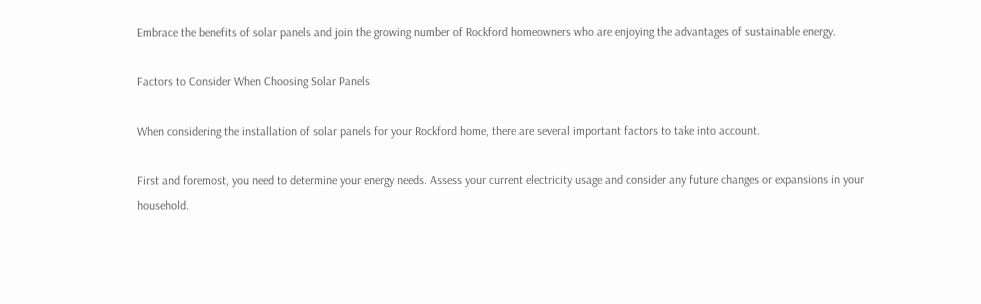Embrace the benefits of solar panels and join the growing number of Rockford homeowners who are enjoying the advantages of sustainable energy.

Factors to Consider When Choosing Solar Panels

When considering the installation of solar panels for your Rockford home, there are several important factors to take into account.

First and foremost, you need to determine your energy needs. Assess your current electricity usage and consider any future changes or expansions in your household.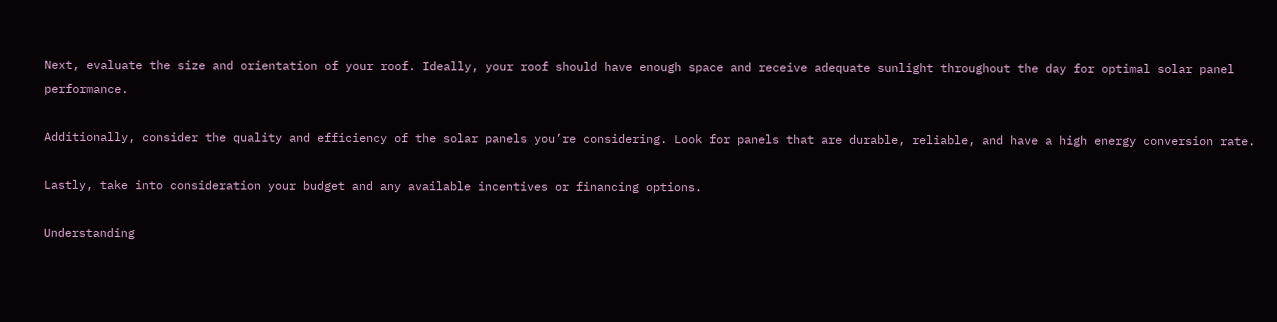Next, evaluate the size and orientation of your roof. Ideally, your roof should have enough space and receive adequate sunlight throughout the day for optimal solar panel performance.

Additionally, consider the quality and efficiency of the solar panels you’re considering. Look for panels that are durable, reliable, and have a high energy conversion rate.

Lastly, take into consideration your budget and any available incentives or financing options.

Understanding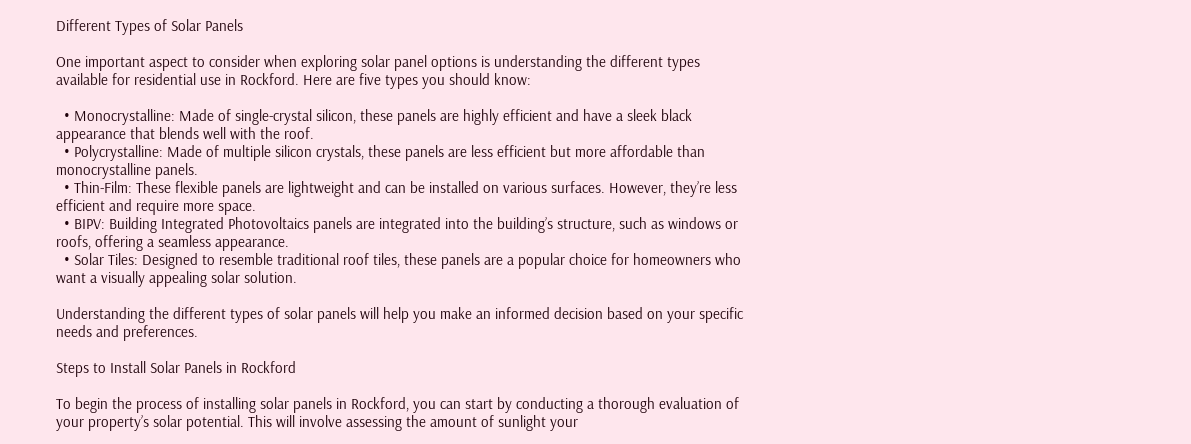Different Types of Solar Panels

One important aspect to consider when exploring solar panel options is understanding the different types available for residential use in Rockford. Here are five types you should know:

  • Monocrystalline: Made of single-crystal silicon, these panels are highly efficient and have a sleek black appearance that blends well with the roof.
  • Polycrystalline: Made of multiple silicon crystals, these panels are less efficient but more affordable than monocrystalline panels.
  • Thin-Film: These flexible panels are lightweight and can be installed on various surfaces. However, they’re less efficient and require more space.
  • BIPV: Building Integrated Photovoltaics panels are integrated into the building’s structure, such as windows or roofs, offering a seamless appearance.
  • Solar Tiles: Designed to resemble traditional roof tiles, these panels are a popular choice for homeowners who want a visually appealing solar solution.

Understanding the different types of solar panels will help you make an informed decision based on your specific needs and preferences.

Steps to Install Solar Panels in Rockford

To begin the process of installing solar panels in Rockford, you can start by conducting a thorough evaluation of your property’s solar potential. This will involve assessing the amount of sunlight your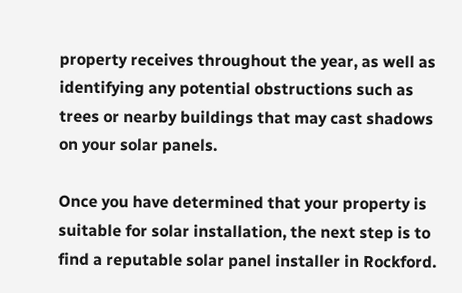property receives throughout the year, as well as identifying any potential obstructions such as trees or nearby buildings that may cast shadows on your solar panels.

Once you have determined that your property is suitable for solar installation, the next step is to find a reputable solar panel installer in Rockford.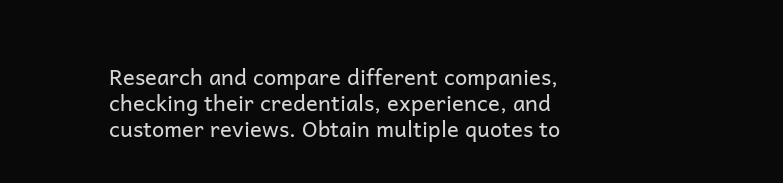Research and compare different companies, checking their credentials, experience, and customer reviews. Obtain multiple quotes to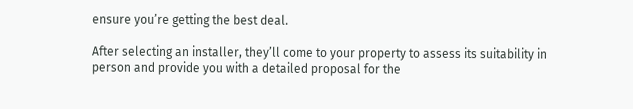ensure you’re getting the best deal.

After selecting an installer, they’ll come to your property to assess its suitability in person and provide you with a detailed proposal for the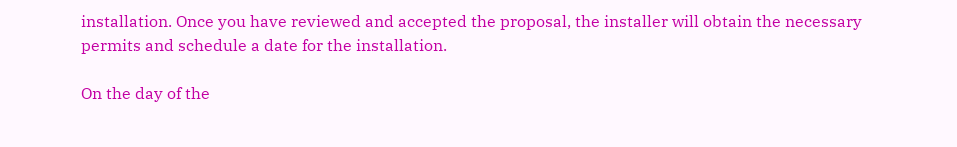installation. Once you have reviewed and accepted the proposal, the installer will obtain the necessary permits and schedule a date for the installation.

On the day of the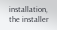installation, the installer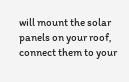will mount the solar panels on your roof, connect them to your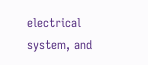electrical system, and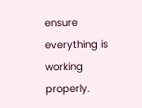ensure everything is working properly.